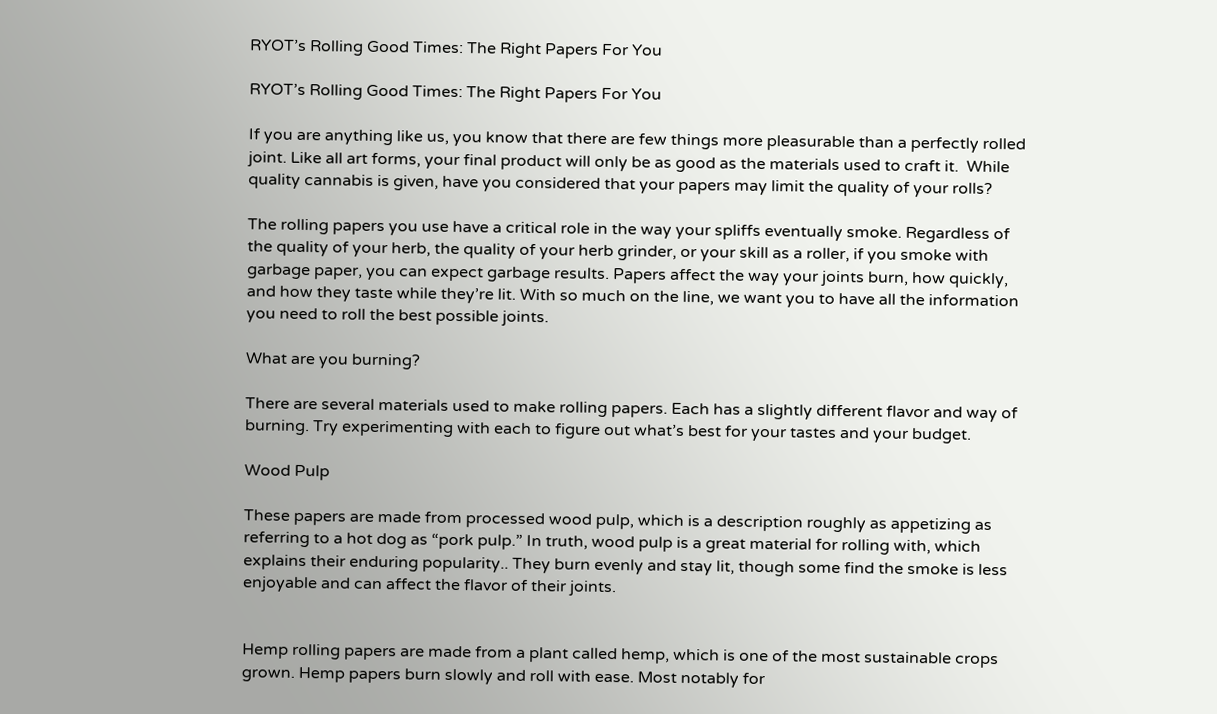RYOT’s Rolling Good Times: The Right Papers For You

RYOT’s Rolling Good Times: The Right Papers For You

If you are anything like us, you know that there are few things more pleasurable than a perfectly rolled joint. Like all art forms, your final product will only be as good as the materials used to craft it.  While quality cannabis is given, have you considered that your papers may limit the quality of your rolls?

The rolling papers you use have a critical role in the way your spliffs eventually smoke. Regardless of the quality of your herb, the quality of your herb grinder, or your skill as a roller, if you smoke with garbage paper, you can expect garbage results. Papers affect the way your joints burn, how quickly, and how they taste while they’re lit. With so much on the line, we want you to have all the information you need to roll the best possible joints.

What are you burning?

There are several materials used to make rolling papers. Each has a slightly different flavor and way of burning. Try experimenting with each to figure out what’s best for your tastes and your budget.

Wood Pulp

These papers are made from processed wood pulp, which is a description roughly as appetizing as referring to a hot dog as “pork pulp.” In truth, wood pulp is a great material for rolling with, which explains their enduring popularity.. They burn evenly and stay lit, though some find the smoke is less enjoyable and can affect the flavor of their joints.


Hemp rolling papers are made from a plant called hemp, which is one of the most sustainable crops grown. Hemp papers burn slowly and roll with ease. Most notably for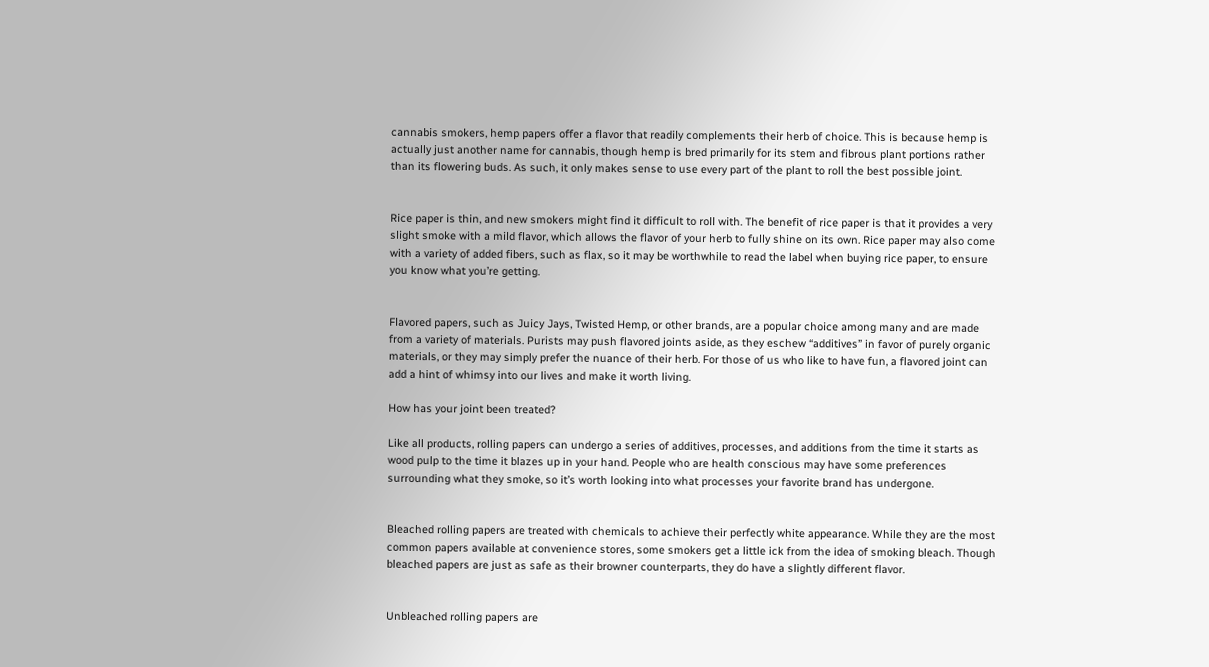cannabis smokers, hemp papers offer a flavor that readily complements their herb of choice. This is because hemp is actually just another name for cannabis, though hemp is bred primarily for its stem and fibrous plant portions rather than its flowering buds. As such, it only makes sense to use every part of the plant to roll the best possible joint.


Rice paper is thin, and new smokers might find it difficult to roll with. The benefit of rice paper is that it provides a very slight smoke with a mild flavor, which allows the flavor of your herb to fully shine on its own. Rice paper may also come with a variety of added fibers, such as flax, so it may be worthwhile to read the label when buying rice paper, to ensure you know what you’re getting.


Flavored papers, such as Juicy Jays, Twisted Hemp, or other brands, are a popular choice among many and are made from a variety of materials. Purists may push flavored joints aside, as they eschew “additives” in favor of purely organic materials, or they may simply prefer the nuance of their herb. For those of us who like to have fun, a flavored joint can add a hint of whimsy into our lives and make it worth living.

How has your joint been treated?

Like all products, rolling papers can undergo a series of additives, processes, and additions from the time it starts as wood pulp to the time it blazes up in your hand. People who are health conscious may have some preferences surrounding what they smoke, so it’s worth looking into what processes your favorite brand has undergone.


Bleached rolling papers are treated with chemicals to achieve their perfectly white appearance. While they are the most common papers available at convenience stores, some smokers get a little ick from the idea of smoking bleach. Though bleached papers are just as safe as their browner counterparts, they do have a slightly different flavor.


Unbleached rolling papers are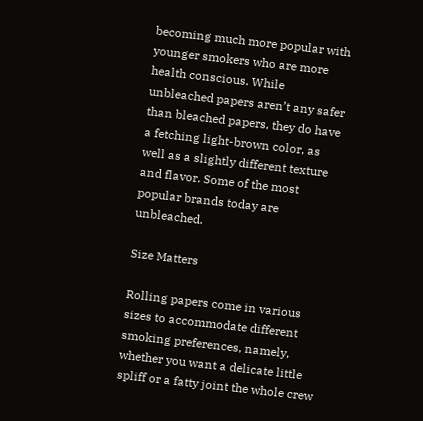becoming much more popular with younger smokers who are more health conscious. While unbleached papers aren’t any safer than bleached papers, they do have a fetching light-brown color, as well as a slightly different texture and flavor. Some of the most popular brands today are unbleached.

Size Matters

Rolling papers come in various sizes to accommodate different smoking preferences, namely, whether you want a delicate little spliff or a fatty joint the whole crew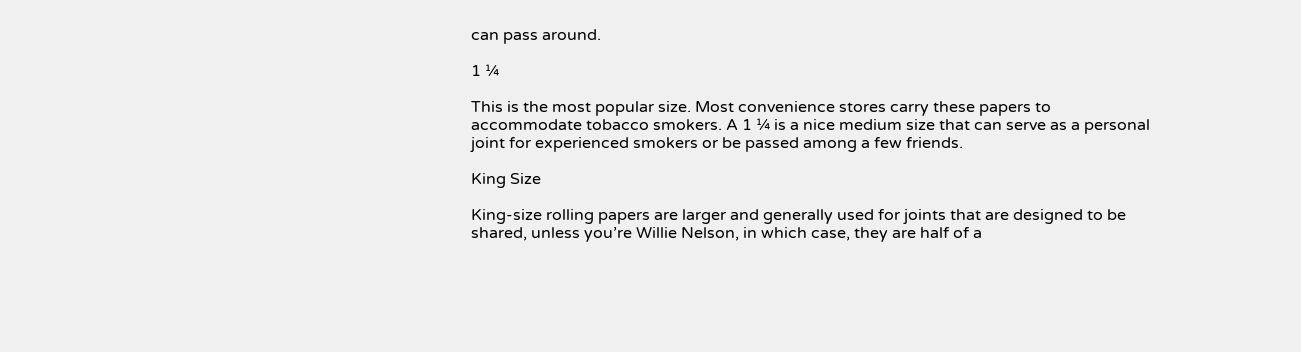can pass around.

1 ¼

This is the most popular size. Most convenience stores carry these papers to accommodate tobacco smokers. A 1 ¼ is a nice medium size that can serve as a personal joint for experienced smokers or be passed among a few friends.

King Size

King-size rolling papers are larger and generally used for joints that are designed to be shared, unless you’re Willie Nelson, in which case, they are half of a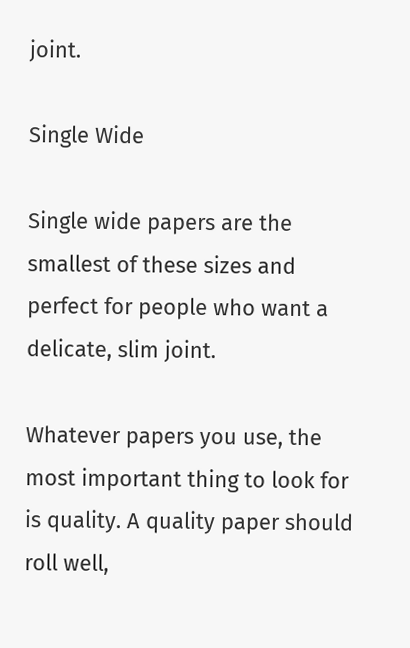joint.

Single Wide

Single wide papers are the smallest of these sizes and perfect for people who want a delicate, slim joint.

Whatever papers you use, the most important thing to look for is quality. A quality paper should roll well,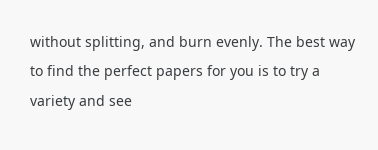without splitting, and burn evenly. The best way to find the perfect papers for you is to try a variety and see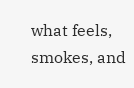what feels, smokes, and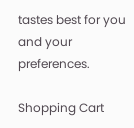tastes best for you and your preferences.

Shopping Cart